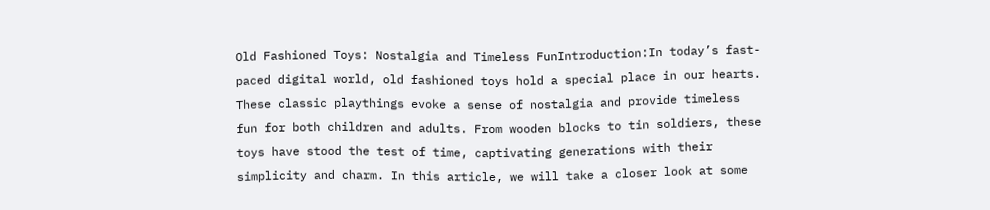Old Fashioned Toys: Nostalgia and Timeless FunIntroduction:In today’s fast-paced digital world, old fashioned toys hold a special place in our hearts. These classic playthings evoke a sense of nostalgia and provide timeless fun for both children and adults. From wooden blocks to tin soldiers, these toys have stood the test of time, captivating generations with their simplicity and charm. In this article, we will take a closer look at some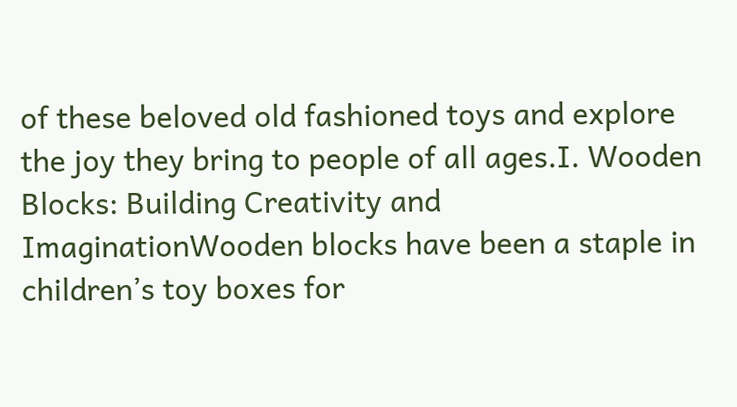of these beloved old fashioned toys and explore the joy they bring to people of all ages.I. Wooden Blocks: Building Creativity and ImaginationWooden blocks have been a staple in children’s toy boxes for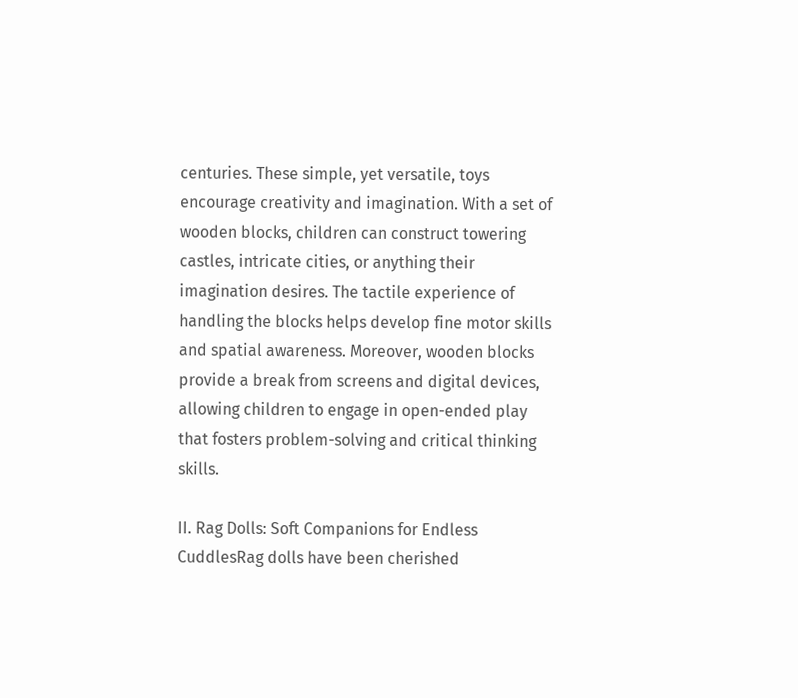centuries. These simple, yet versatile, toys encourage creativity and imagination. With a set of wooden blocks, children can construct towering castles, intricate cities, or anything their imagination desires. The tactile experience of handling the blocks helps develop fine motor skills and spatial awareness. Moreover, wooden blocks provide a break from screens and digital devices, allowing children to engage in open-ended play that fosters problem-solving and critical thinking skills.

II. Rag Dolls: Soft Companions for Endless CuddlesRag dolls have been cherished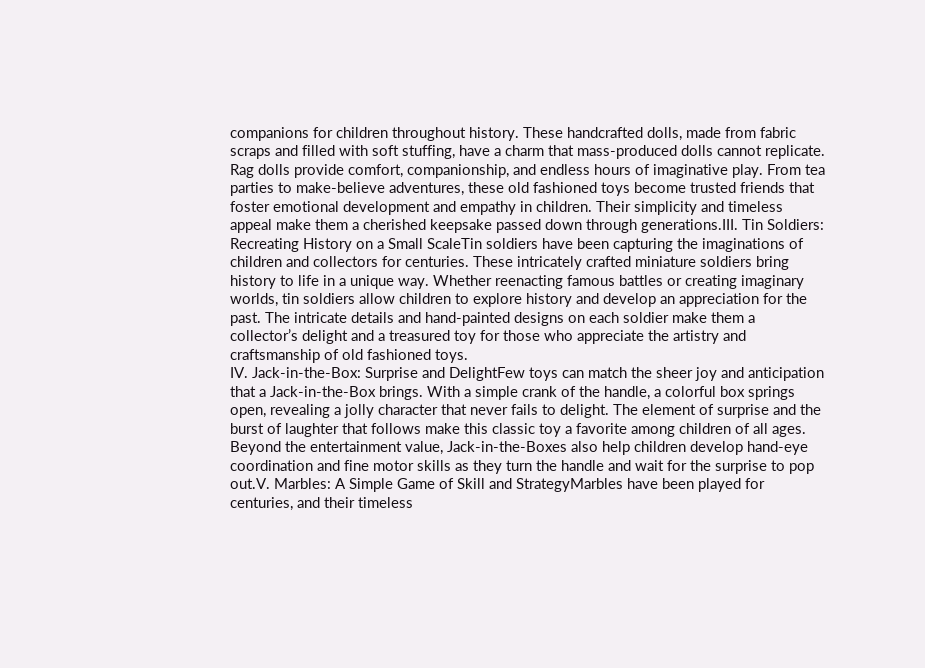companions for children throughout history. These handcrafted dolls, made from fabric scraps and filled with soft stuffing, have a charm that mass-produced dolls cannot replicate. Rag dolls provide comfort, companionship, and endless hours of imaginative play. From tea parties to make-believe adventures, these old fashioned toys become trusted friends that foster emotional development and empathy in children. Their simplicity and timeless appeal make them a cherished keepsake passed down through generations.III. Tin Soldiers: Recreating History on a Small ScaleTin soldiers have been capturing the imaginations of children and collectors for centuries. These intricately crafted miniature soldiers bring history to life in a unique way. Whether reenacting famous battles or creating imaginary worlds, tin soldiers allow children to explore history and develop an appreciation for the past. The intricate details and hand-painted designs on each soldier make them a collector’s delight and a treasured toy for those who appreciate the artistry and craftsmanship of old fashioned toys.
IV. Jack-in-the-Box: Surprise and DelightFew toys can match the sheer joy and anticipation that a Jack-in-the-Box brings. With a simple crank of the handle, a colorful box springs open, revealing a jolly character that never fails to delight. The element of surprise and the burst of laughter that follows make this classic toy a favorite among children of all ages. Beyond the entertainment value, Jack-in-the-Boxes also help children develop hand-eye coordination and fine motor skills as they turn the handle and wait for the surprise to pop out.V. Marbles: A Simple Game of Skill and StrategyMarbles have been played for centuries, and their timeless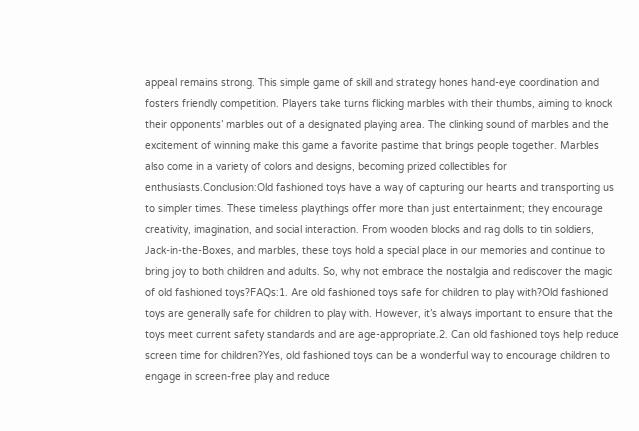appeal remains strong. This simple game of skill and strategy hones hand-eye coordination and fosters friendly competition. Players take turns flicking marbles with their thumbs, aiming to knock their opponents’ marbles out of a designated playing area. The clinking sound of marbles and the excitement of winning make this game a favorite pastime that brings people together. Marbles also come in a variety of colors and designs, becoming prized collectibles for enthusiasts.Conclusion:Old fashioned toys have a way of capturing our hearts and transporting us to simpler times. These timeless playthings offer more than just entertainment; they encourage creativity, imagination, and social interaction. From wooden blocks and rag dolls to tin soldiers, Jack-in-the-Boxes, and marbles, these toys hold a special place in our memories and continue to bring joy to both children and adults. So, why not embrace the nostalgia and rediscover the magic of old fashioned toys?FAQs:1. Are old fashioned toys safe for children to play with?Old fashioned toys are generally safe for children to play with. However, it’s always important to ensure that the toys meet current safety standards and are age-appropriate.2. Can old fashioned toys help reduce screen time for children?Yes, old fashioned toys can be a wonderful way to encourage children to engage in screen-free play and reduce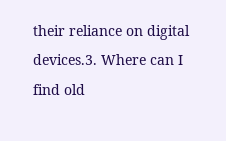their reliance on digital devices.3. Where can I find old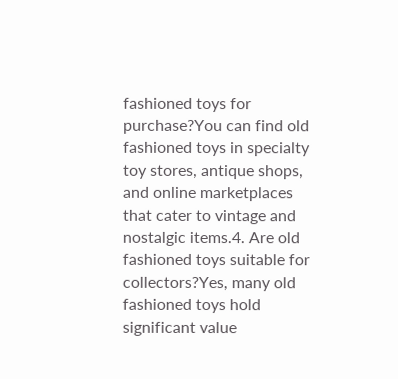fashioned toys for purchase?You can find old fashioned toys in specialty toy stores, antique shops, and online marketplaces that cater to vintage and nostalgic items.4. Are old fashioned toys suitable for collectors?Yes, many old fashioned toys hold significant value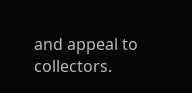and appeal to collectors.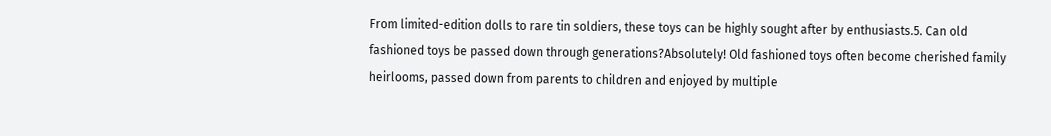From limited-edition dolls to rare tin soldiers, these toys can be highly sought after by enthusiasts.5. Can old fashioned toys be passed down through generations?Absolutely! Old fashioned toys often become cherished family heirlooms, passed down from parents to children and enjoyed by multiple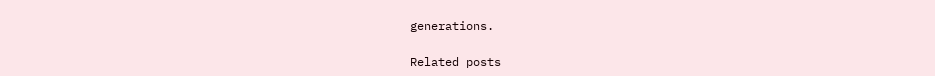generations.

Related posts